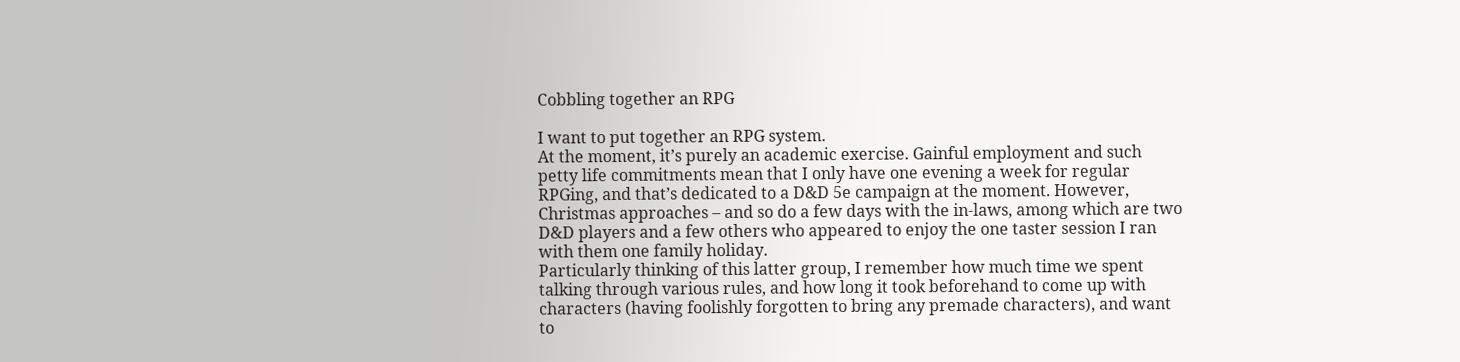Cobbling together an RPG

I want to put together an RPG system.
At the moment, it’s purely an academic exercise. Gainful employment and such petty life commitments mean that I only have one evening a week for regular RPGing, and that’s dedicated to a D&D 5e campaign at the moment. However, Christmas approaches – and so do a few days with the in-laws, among which are two D&D players and a few others who appeared to enjoy the one taster session I ran with them one family holiday.
Particularly thinking of this latter group, I remember how much time we spent talking through various rules, and how long it took beforehand to come up with characters (having foolishly forgotten to bring any premade characters), and want to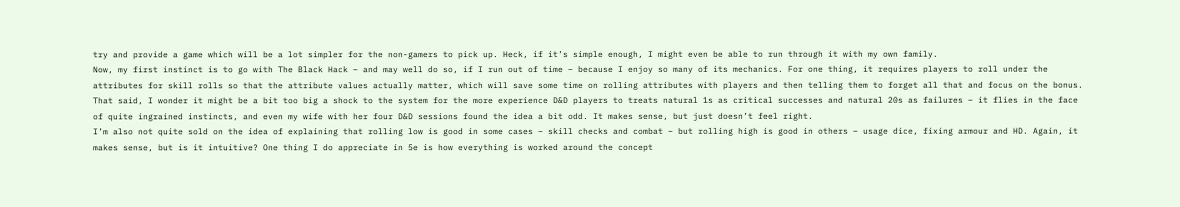try and provide a game which will be a lot simpler for the non-gamers to pick up. Heck, if it’s simple enough, I might even be able to run through it with my own family.
Now, my first instinct is to go with The Black Hack – and may well do so, if I run out of time – because I enjoy so many of its mechanics. For one thing, it requires players to roll under the attributes for skill rolls so that the attribute values actually matter, which will save some time on rolling attributes with players and then telling them to forget all that and focus on the bonus.
That said, I wonder it might be a bit too big a shock to the system for the more experience D&D players to treats natural 1s as critical successes and natural 20s as failures – it flies in the face of quite ingrained instincts, and even my wife with her four D&D sessions found the idea a bit odd. It makes sense, but just doesn’t feel right.
I’m also not quite sold on the idea of explaining that rolling low is good in some cases – skill checks and combat – but rolling high is good in others – usage dice, fixing armour and HD. Again, it makes sense, but is it intuitive? One thing I do appreciate in 5e is how everything is worked around the concept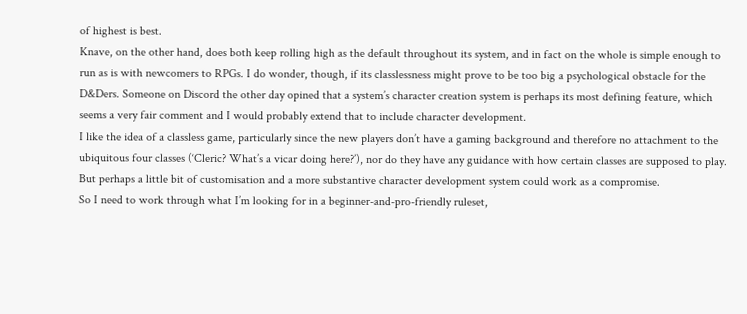of highest is best.
Knave, on the other hand, does both keep rolling high as the default throughout its system, and in fact on the whole is simple enough to run as is with newcomers to RPGs. I do wonder, though, if its classlessness might prove to be too big a psychological obstacle for the D&Ders. Someone on Discord the other day opined that a system’s character creation system is perhaps its most defining feature, which seems a very fair comment and I would probably extend that to include character development.
I like the idea of a classless game, particularly since the new players don’t have a gaming background and therefore no attachment to the ubiquitous four classes (‘Cleric? What’s a vicar doing here?’), nor do they have any guidance with how certain classes are supposed to play. But perhaps a little bit of customisation and a more substantive character development system could work as a compromise.
So I need to work through what I’m looking for in a beginner-and-pro-friendly ruleset,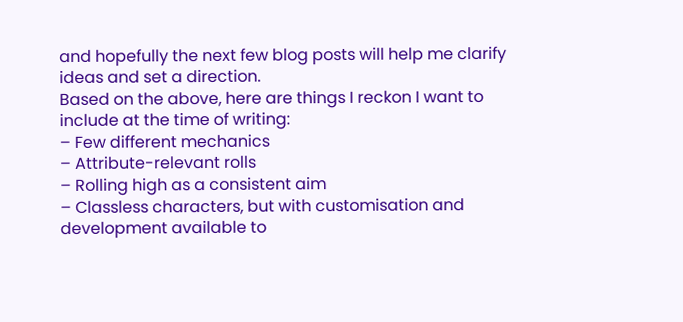and hopefully the next few blog posts will help me clarify ideas and set a direction.
Based on the above, here are things I reckon I want to include at the time of writing:
– Few different mechanics
– Attribute-relevant rolls
– Rolling high as a consistent aim
– Classless characters, but with customisation and development available to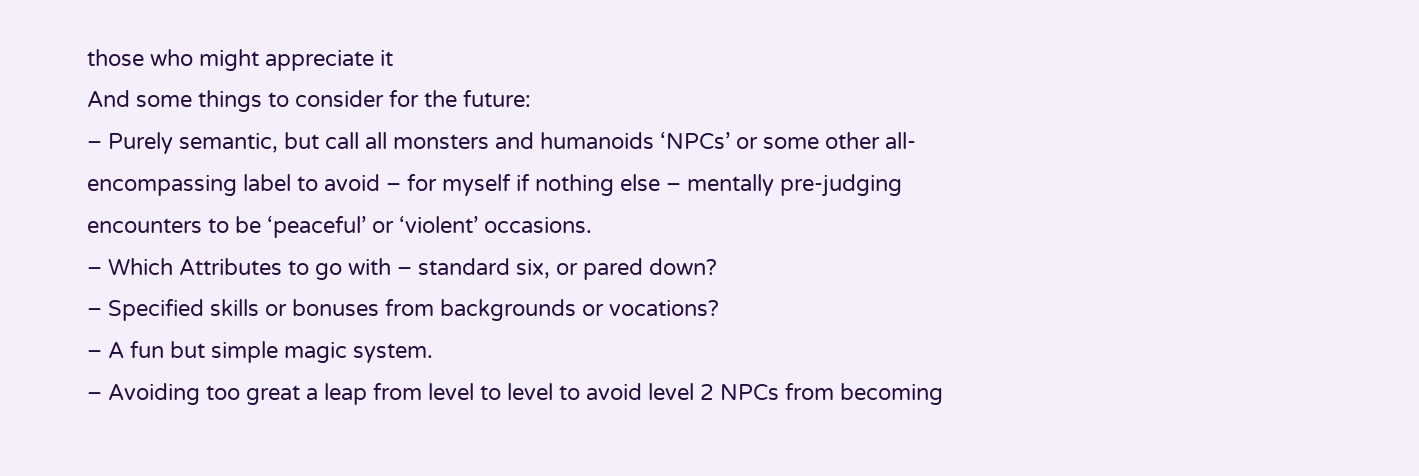those who might appreciate it
And some things to consider for the future:
– Purely semantic, but call all monsters and humanoids ‘NPCs’ or some other all-encompassing label to avoid – for myself if nothing else – mentally pre-judging encounters to be ‘peaceful’ or ‘violent’ occasions.
– Which Attributes to go with – standard six, or pared down?
– Specified skills or bonuses from backgrounds or vocations?
– A fun but simple magic system.
– Avoiding too great a leap from level to level to avoid level 2 NPCs from becoming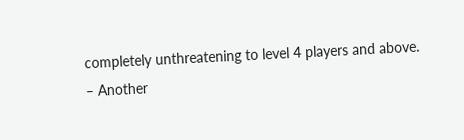completely unthreatening to level 4 players and above.
– Another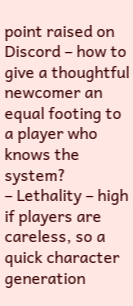point raised on Discord – how to give a thoughtful newcomer an equal footing to a player who knows the system?
– Lethality – high if players are careless, so a quick character generation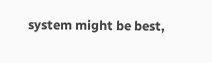system might be best,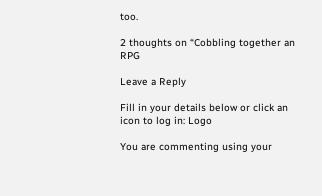too.

2 thoughts on “Cobbling together an RPG

Leave a Reply

Fill in your details below or click an icon to log in: Logo

You are commenting using your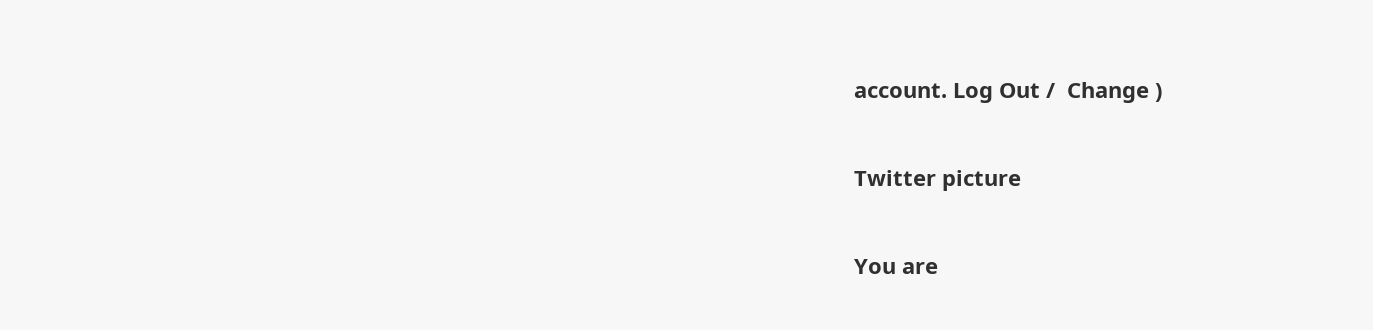account. Log Out /  Change )

Twitter picture

You are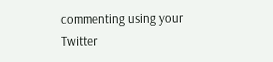commenting using your Twitter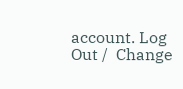account. Log Out /  Change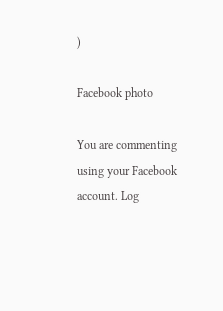)

Facebook photo

You are commenting using your Facebook account. Log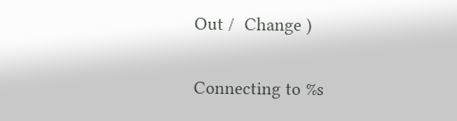Out /  Change )

Connecting to %s